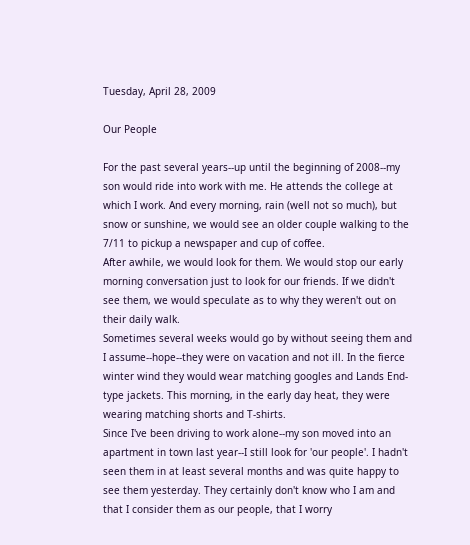Tuesday, April 28, 2009

Our People

For the past several years--up until the beginning of 2008--my son would ride into work with me. He attends the college at which I work. And every morning, rain (well not so much), but snow or sunshine, we would see an older couple walking to the 7/11 to pickup a newspaper and cup of coffee.
After awhile, we would look for them. We would stop our early morning conversation just to look for our friends. If we didn't see them, we would speculate as to why they weren't out on their daily walk.
Sometimes several weeks would go by without seeing them and I assume--hope--they were on vacation and not ill. In the fierce winter wind they would wear matching googles and Lands End-type jackets. This morning, in the early day heat, they were wearing matching shorts and T-shirts.
Since I've been driving to work alone--my son moved into an apartment in town last year--I still look for 'our people'. I hadn't seen them in at least several months and was quite happy to see them yesterday. They certainly don't know who I am and that I consider them as our people, that I worry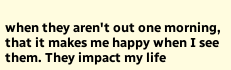when they aren't out one morning, that it makes me happy when I see them. They impact my life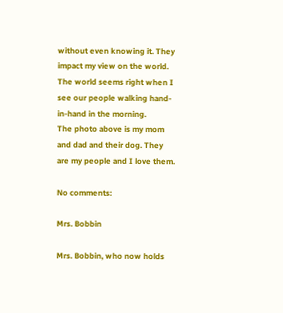without even knowing it. They impact my view on the world.
The world seems right when I see our people walking hand-in-hand in the morning.
The photo above is my mom and dad and their dog. They are my people and I love them.

No comments:

Mrs. Bobbin

Mrs. Bobbin, who now holds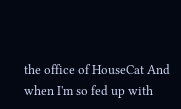the office of HouseCat And when I'm so fed up with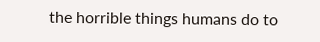the horrible things humans do to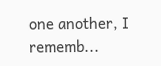one another, I rememb...